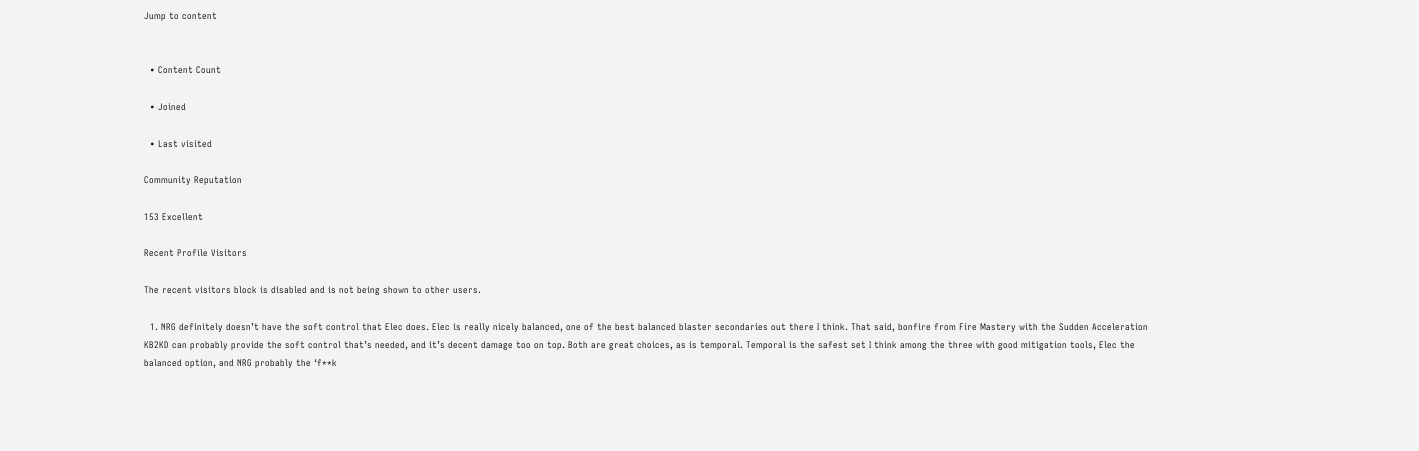Jump to content


  • Content Count

  • Joined

  • Last visited

Community Reputation

153 Excellent

Recent Profile Visitors

The recent visitors block is disabled and is not being shown to other users.

  1. NRG definitely doesn’t have the soft control that Elec does. Elec is really nicely balanced, one of the best balanced blaster secondaries out there I think. That said, bonfire from Fire Mastery with the Sudden Acceleration KB2KD can probably provide the soft control that’s needed, and it’s decent damage too on top. Both are great choices, as is temporal. Temporal is the safest set I think among the three with good mitigation tools, Elec the balanced option, and NRG probably the ‘f**k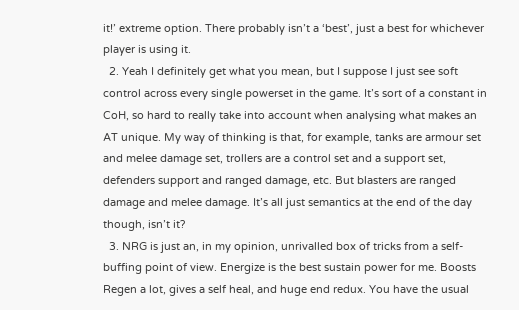it!’ extreme option. There probably isn’t a ‘best’, just a best for whichever player is using it.
  2. Yeah I definitely get what you mean, but I suppose I just see soft control across every single powerset in the game. It’s sort of a constant in CoH, so hard to really take into account when analysing what makes an AT unique. My way of thinking is that, for example, tanks are armour set and melee damage set, trollers are a control set and a support set, defenders support and ranged damage, etc. But blasters are ranged damage and melee damage. It’s all just semantics at the end of the day though, isn’t it?
  3. NRG is just an, in my opinion, unrivalled box of tricks from a self-buffing point of view. Energize is the best sustain power for me. Boosts Regen a lot, gives a self heal, and huge end redux. You have the usual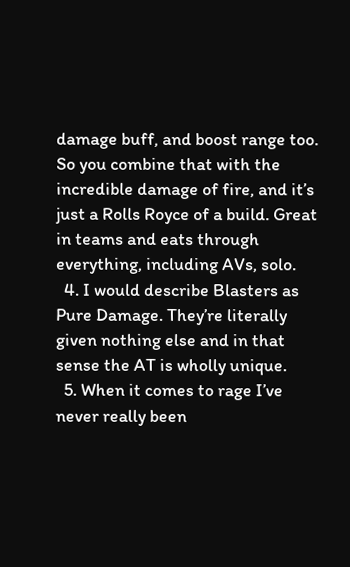damage buff, and boost range too. So you combine that with the incredible damage of fire, and it’s just a Rolls Royce of a build. Great in teams and eats through everything, including AVs, solo.
  4. I would describe Blasters as Pure Damage. They’re literally given nothing else and in that sense the AT is wholly unique.
  5. When it comes to rage I’ve never really been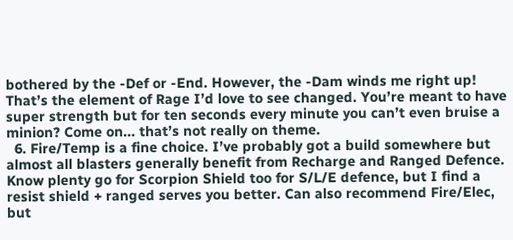bothered by the -Def or -End. However, the -Dam winds me right up! That’s the element of Rage I’d love to see changed. You’re meant to have super strength but for ten seconds every minute you can’t even bruise a minion? Come on... that’s not really on theme.
  6. Fire/Temp is a fine choice. I’ve probably got a build somewhere but almost all blasters generally benefit from Recharge and Ranged Defence. Know plenty go for Scorpion Shield too for S/L/E defence, but I find a resist shield + ranged serves you better. Can also recommend Fire/Elec, but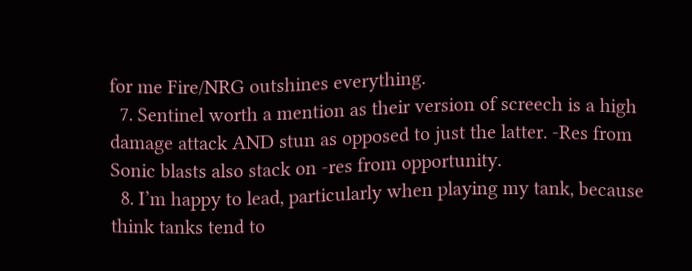for me Fire/NRG outshines everything.
  7. Sentinel worth a mention as their version of screech is a high damage attack AND stun as opposed to just the latter. -Res from Sonic blasts also stack on -res from opportunity.
  8. I’m happy to lead, particularly when playing my tank, because think tanks tend to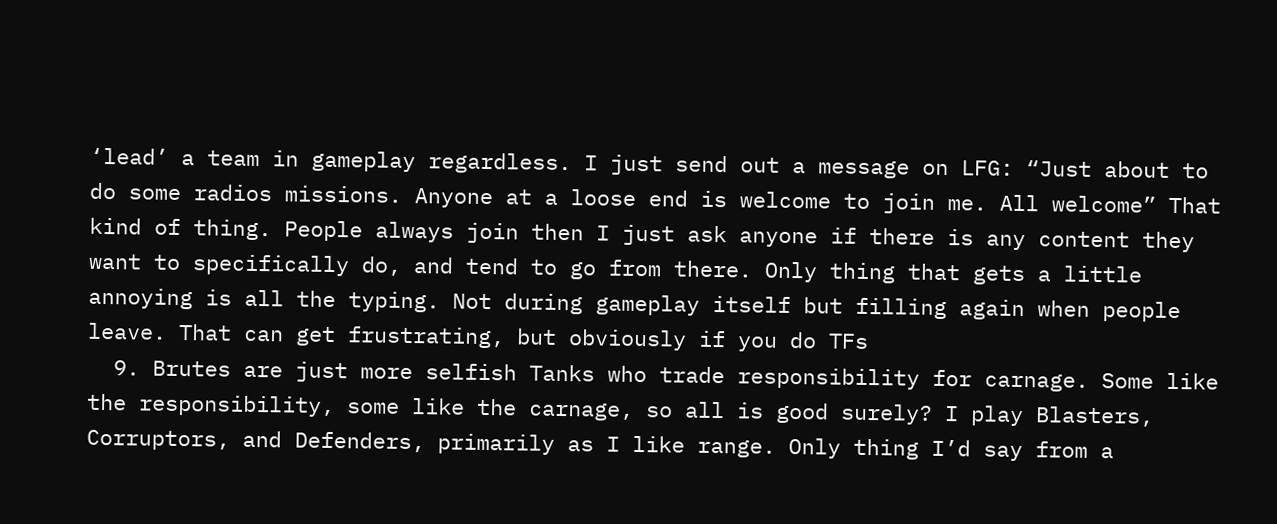‘lead’ a team in gameplay regardless. I just send out a message on LFG: “Just about to do some radios missions. Anyone at a loose end is welcome to join me. All welcome” That kind of thing. People always join then I just ask anyone if there is any content they want to specifically do, and tend to go from there. Only thing that gets a little annoying is all the typing. Not during gameplay itself but filling again when people leave. That can get frustrating, but obviously if you do TFs
  9. Brutes are just more selfish Tanks who trade responsibility for carnage. Some like the responsibility, some like the carnage, so all is good surely? I play Blasters, Corruptors, and Defenders, primarily as I like range. Only thing I’d say from a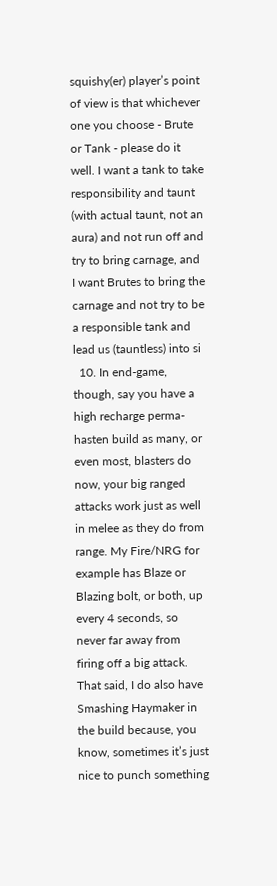squishy(er) player’s point of view is that whichever one you choose - Brute or Tank - please do it well. I want a tank to take responsibility and taunt (with actual taunt, not an aura) and not run off and try to bring carnage, and I want Brutes to bring the carnage and not try to be a responsible tank and lead us (tauntless) into si
  10. In end-game, though, say you have a high recharge perma-hasten build as many, or even most, blasters do now, your big ranged attacks work just as well in melee as they do from range. My Fire/NRG for example has Blaze or Blazing bolt, or both, up every 4 seconds, so never far away from firing off a big attack. That said, I do also have Smashing Haymaker in the build because, you know, sometimes it’s just nice to punch something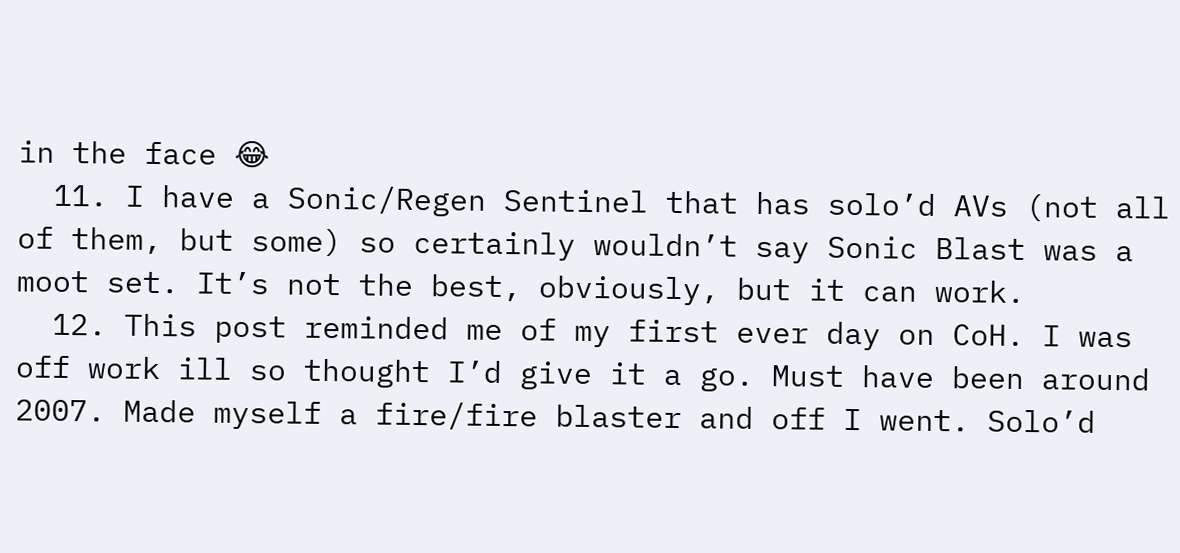in the face 😂
  11. I have a Sonic/Regen Sentinel that has solo’d AVs (not all of them, but some) so certainly wouldn’t say Sonic Blast was a moot set. It’s not the best, obviously, but it can work.
  12. This post reminded me of my first ever day on CoH. I was off work ill so thought I’d give it a go. Must have been around 2007. Made myself a fire/fire blaster and off I went. Solo’d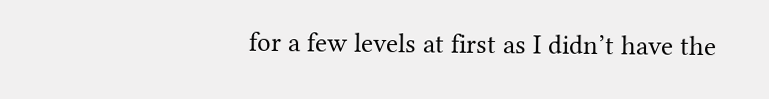for a few levels at first as I didn’t have the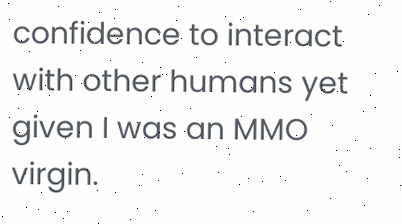confidence to interact with other humans yet given I was an MMO virgin.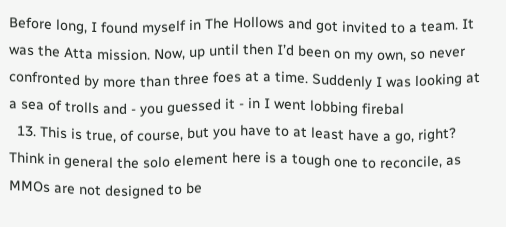Before long, I found myself in The Hollows and got invited to a team. It was the Atta mission. Now, up until then I’d been on my own, so never confronted by more than three foes at a time. Suddenly I was looking at a sea of trolls and - you guessed it - in I went lobbing firebal
  13. This is true, of course, but you have to at least have a go, right? Think in general the solo element here is a tough one to reconcile, as MMOs are not designed to be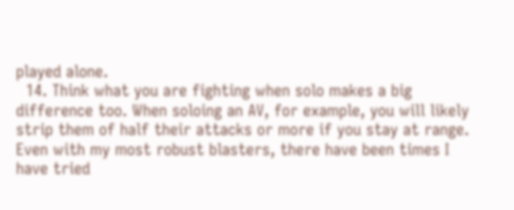played alone.
  14. Think what you are fighting when solo makes a big difference too. When soloing an AV, for example, you will likely strip them of half their attacks or more if you stay at range. Even with my most robust blasters, there have been times I have tried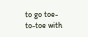to go toe-to-toe with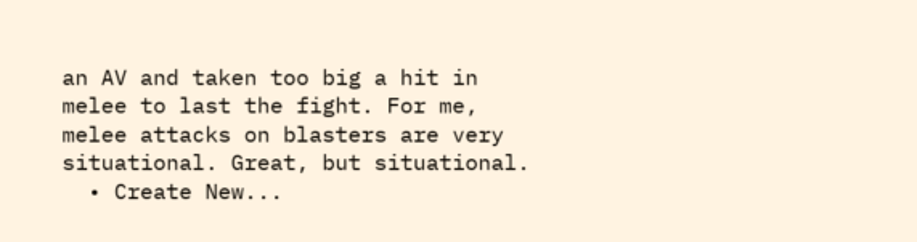an AV and taken too big a hit in melee to last the fight. For me, melee attacks on blasters are very situational. Great, but situational.
  • Create New...